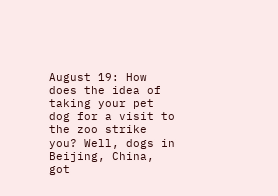August 19: How does the idea of taking your pet dog for a visit to the zoo strike you? Well, dogs in Beijing, China, got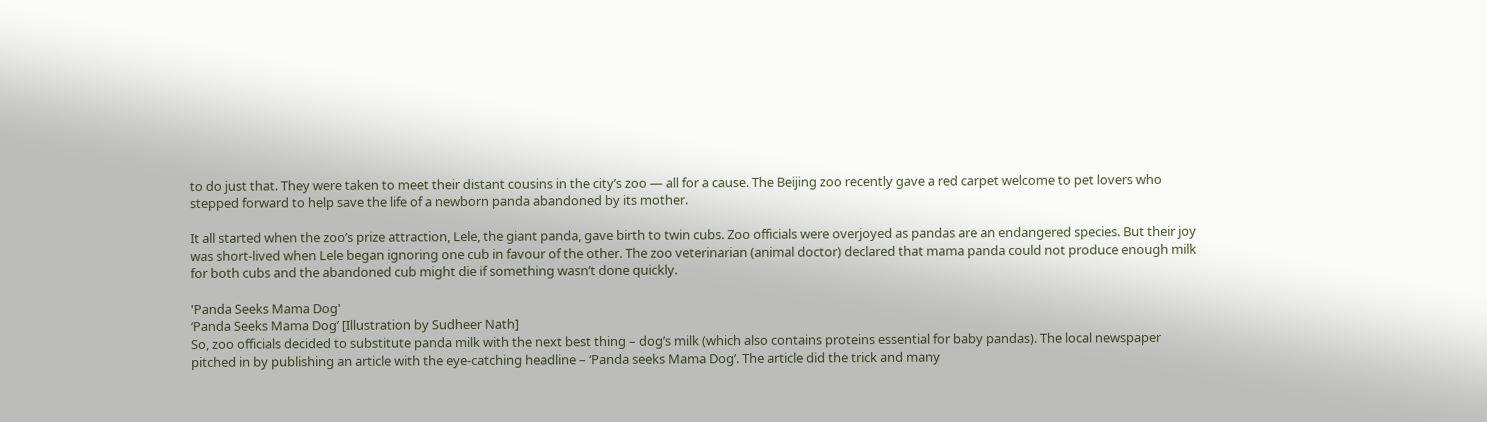to do just that. They were taken to meet their distant cousins in the city’s zoo — all for a cause. The Beijing zoo recently gave a red carpet welcome to pet lovers who stepped forward to help save the life of a newborn panda abandoned by its mother.

It all started when the zoo’s prize attraction, Lele, the giant panda, gave birth to twin cubs. Zoo officials were overjoyed as pandas are an endangered species. But their joy was short-lived when Lele began ignoring one cub in favour of the other. The zoo veterinarian (animal doctor) declared that mama panda could not produce enough milk for both cubs and the abandoned cub might die if something wasn’t done quickly.

'Panda Seeks Mama Dog'
‘Panda Seeks Mama Dog’ [Illustration by Sudheer Nath]
So, zoo officials decided to substitute panda milk with the next best thing – dog’s milk (which also contains proteins essential for baby pandas). The local newspaper pitched in by publishing an article with the eye-catching headline – ‘Panda seeks Mama Dog’. The article did the trick and many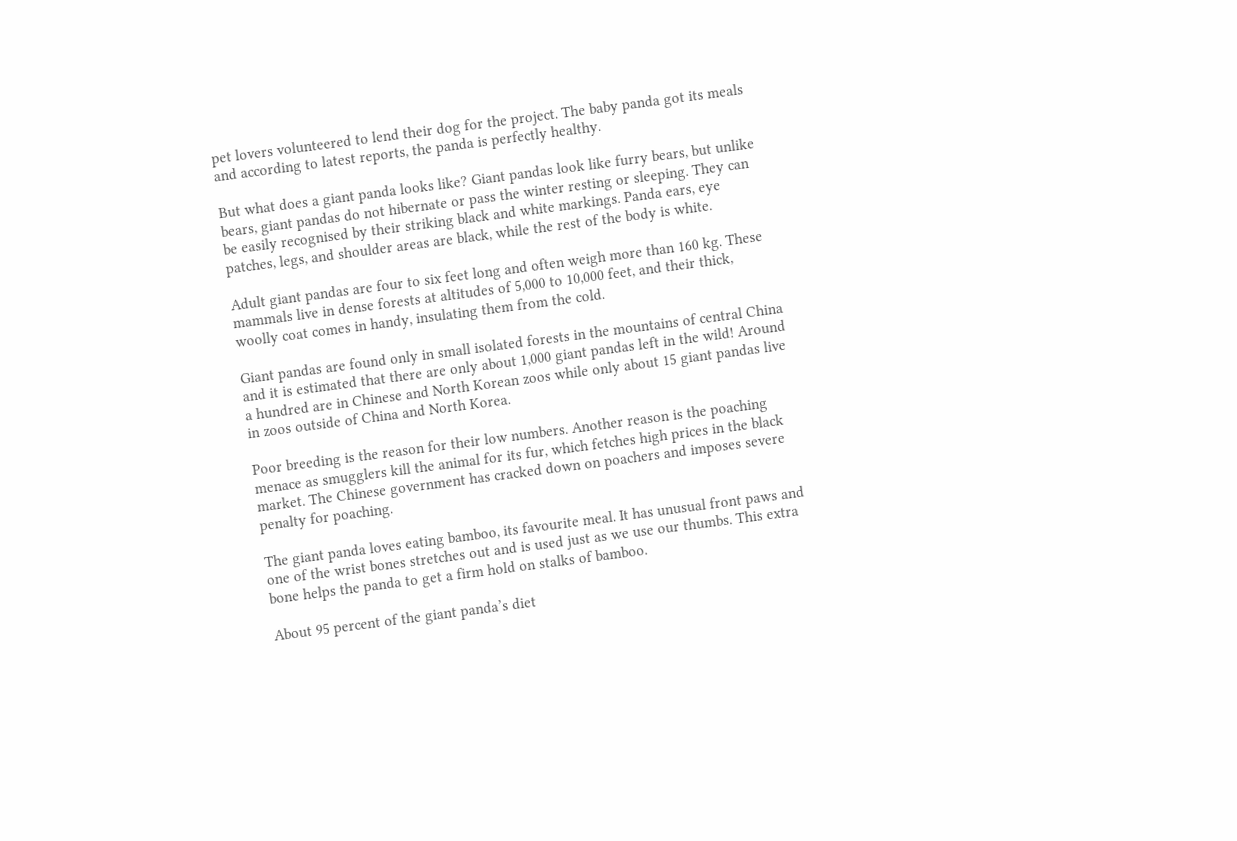pet lovers volunteered to lend their dog for the project. The baby panda got its meals and according to latest reports, the panda is perfectly healthy.

But what does a giant panda looks like? Giant pandas look like furry bears, but unlike bears, giant pandas do not hibernate or pass the winter resting or sleeping. They can be easily recognised by their striking black and white markings. Panda ears, eye patches, legs, and shoulder areas are black, while the rest of the body is white.

Adult giant pandas are four to six feet long and often weigh more than 160 kg. These mammals live in dense forests at altitudes of 5,000 to 10,000 feet, and their thick, woolly coat comes in handy, insulating them from the cold.

Giant pandas are found only in small isolated forests in the mountains of central China and it is estimated that there are only about 1,000 giant pandas left in the wild! Around a hundred are in Chinese and North Korean zoos while only about 15 giant pandas live in zoos outside of China and North Korea.

Poor breeding is the reason for their low numbers. Another reason is the poaching menace as smugglers kill the animal for its fur, which fetches high prices in the black market. The Chinese government has cracked down on poachers and imposes severe penalty for poaching.

The giant panda loves eating bamboo, its favourite meal. It has unusual front paws and one of the wrist bones stretches out and is used just as we use our thumbs. This extra bone helps the panda to get a firm hold on stalks of bamboo.

About 95 percent of the giant panda’s diet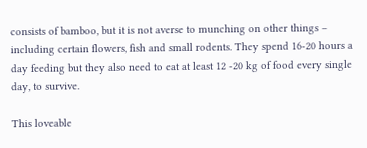consists of bamboo, but it is not averse to munching on other things – including certain flowers, fish and small rodents. They spend 16-20 hours a day feeding but they also need to eat at least 12 -20 kg of food every single day, to survive.

This loveable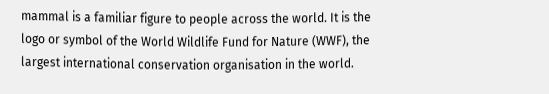mammal is a familiar figure to people across the world. It is the logo or symbol of the World Wildlife Fund for Nature (WWF), the largest international conservation organisation in the world.